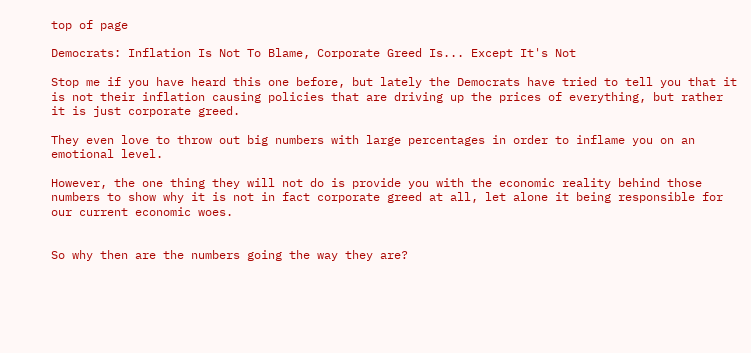top of page

Democrats: Inflation Is Not To Blame, Corporate Greed Is... Except It's Not

Stop me if you have heard this one before, but lately the Democrats have tried to tell you that it is not their inflation causing policies that are driving up the prices of everything, but rather it is just corporate greed.

They even love to throw out big numbers with large percentages in order to inflame you on an emotional level.

However, the one thing they will not do is provide you with the economic reality behind those numbers to show why it is not in fact corporate greed at all, let alone it being responsible for our current economic woes.


So why then are the numbers going the way they are?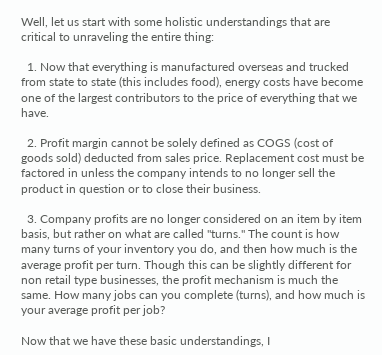Well, let us start with some holistic understandings that are critical to unraveling the entire thing:

  1. Now that everything is manufactured overseas and trucked from state to state (this includes food), energy costs have become one of the largest contributors to the price of everything that we have.

  2. Profit margin cannot be solely defined as COGS (cost of goods sold) deducted from sales price. Replacement cost must be factored in unless the company intends to no longer sell the product in question or to close their business.

  3. Company profits are no longer considered on an item by item basis, but rather on what are called "turns." The count is how many turns of your inventory you do, and then how much is the average profit per turn. Though this can be slightly different for non retail type businesses, the profit mechanism is much the same. How many jobs can you complete (turns), and how much is your average profit per job?

Now that we have these basic understandings, I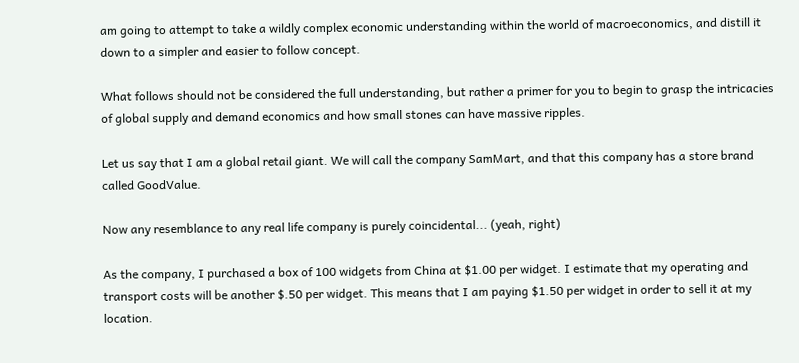am going to attempt to take a wildly complex economic understanding within the world of macroeconomics, and distill it down to a simpler and easier to follow concept.

What follows should not be considered the full understanding, but rather a primer for you to begin to grasp the intricacies of global supply and demand economics and how small stones can have massive ripples.

Let us say that I am a global retail giant. We will call the company SamMart, and that this company has a store brand called GoodValue.

Now any resemblance to any real life company is purely coincidental... (yeah, right)

As the company, I purchased a box of 100 widgets from China at $1.00 per widget. I estimate that my operating and transport costs will be another $.50 per widget. This means that I am paying $1.50 per widget in order to sell it at my location.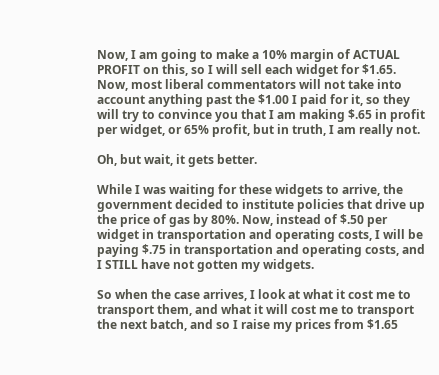Now, I am going to make a 10% margin of ACTUAL PROFIT on this, so I will sell each widget for $1.65. Now, most liberal commentators will not take into account anything past the $1.00 I paid for it, so they will try to convince you that I am making $.65 in profit per widget, or 65% profit, but in truth, I am really not.

Oh, but wait, it gets better.

While I was waiting for these widgets to arrive, the government decided to institute policies that drive up the price of gas by 80%. Now, instead of $.50 per widget in transportation and operating costs, I will be paying $.75 in transportation and operating costs, and I STILL have not gotten my widgets.

So when the case arrives, I look at what it cost me to transport them, and what it will cost me to transport the next batch, and so I raise my prices from $1.65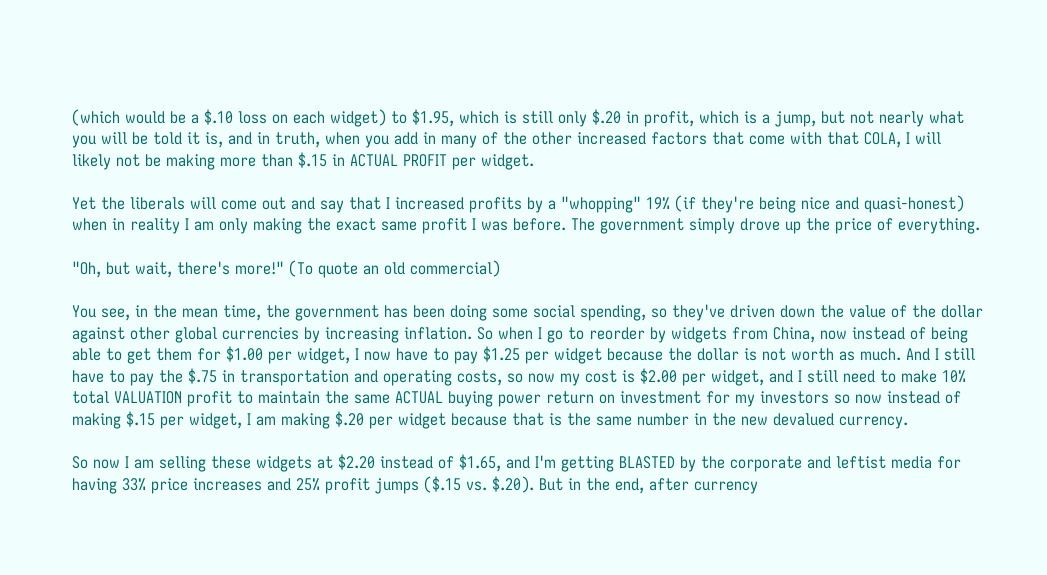(which would be a $.10 loss on each widget) to $1.95, which is still only $.20 in profit, which is a jump, but not nearly what you will be told it is, and in truth, when you add in many of the other increased factors that come with that COLA, I will likely not be making more than $.15 in ACTUAL PROFIT per widget.

Yet the liberals will come out and say that I increased profits by a "whopping" 19% (if they're being nice and quasi-honest) when in reality I am only making the exact same profit I was before. The government simply drove up the price of everything.

"Oh, but wait, there's more!" (To quote an old commercial)

You see, in the mean time, the government has been doing some social spending, so they've driven down the value of the dollar against other global currencies by increasing inflation. So when I go to reorder by widgets from China, now instead of being able to get them for $1.00 per widget, I now have to pay $1.25 per widget because the dollar is not worth as much. And I still have to pay the $.75 in transportation and operating costs, so now my cost is $2.00 per widget, and I still need to make 10% total VALUATION profit to maintain the same ACTUAL buying power return on investment for my investors so now instead of making $.15 per widget, I am making $.20 per widget because that is the same number in the new devalued currency.

So now I am selling these widgets at $2.20 instead of $1.65, and I'm getting BLASTED by the corporate and leftist media for having 33% price increases and 25% profit jumps ($.15 vs. $.20). But in the end, after currency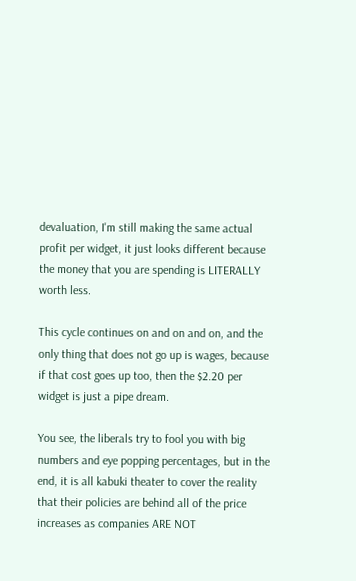devaluation, I'm still making the same actual profit per widget, it just looks different because the money that you are spending is LITERALLY worth less.

This cycle continues on and on and on, and the only thing that does not go up is wages, because if that cost goes up too, then the $2.20 per widget is just a pipe dream.

You see, the liberals try to fool you with big numbers and eye popping percentages, but in the end, it is all kabuki theater to cover the reality that their policies are behind all of the price increases as companies ARE NOT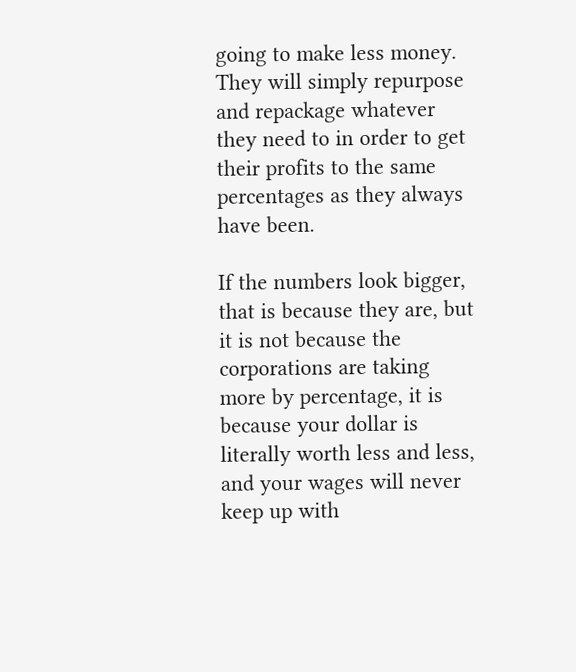going to make less money. They will simply repurpose and repackage whatever they need to in order to get their profits to the same percentages as they always have been.

If the numbers look bigger, that is because they are, but it is not because the corporations are taking more by percentage, it is because your dollar is literally worth less and less, and your wages will never keep up with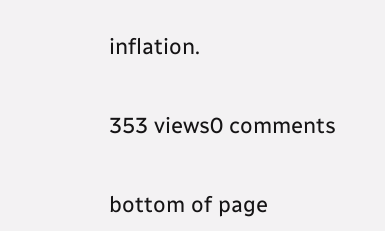inflation.


353 views0 comments


bottom of page